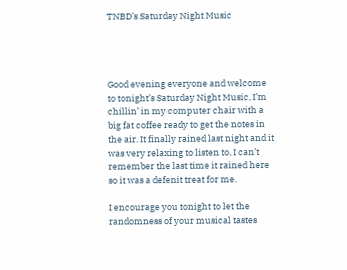TNBD’s Saturday Night Music




Good evening everyone and welcome to tonight’s Saturday Night Music, I’m chillin’ in my computer chair with a big fat coffee ready to get the notes in the air. It finally rained last night and it was very relaxing to listen to, I can’t remember the last time it rained here so it was a defenit treat for me.

I encourage you tonight to let the randomness of your musical tastes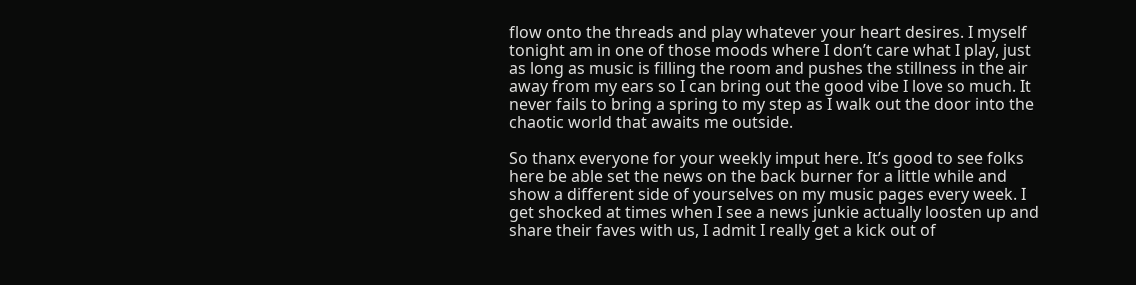flow onto the threads and play whatever your heart desires. I myself tonight am in one of those moods where I don’t care what I play, just as long as music is filling the room and pushes the stillness in the air away from my ears so I can bring out the good vibe I love so much. It never fails to bring a spring to my step as I walk out the door into the chaotic world that awaits me outside.

So thanx everyone for your weekly imput here. It’s good to see folks here be able set the news on the back burner for a little while and show a different side of yourselves on my music pages every week. I get shocked at times when I see a news junkie actually loosten up and share their faves with us, I admit I really get a kick out of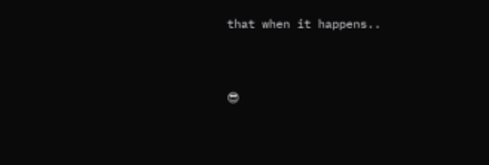that when it happens..


😎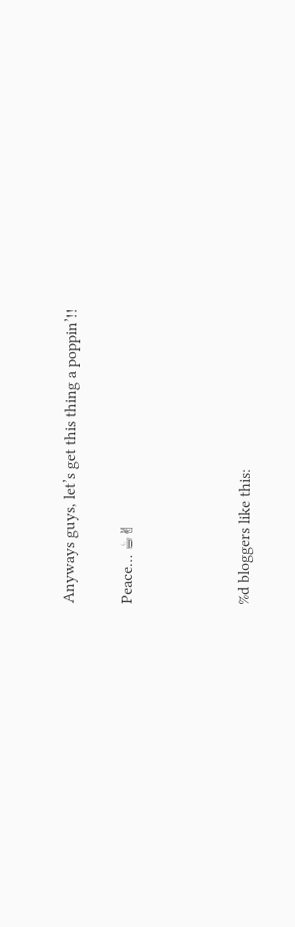Anyways guys, let’s get this thing a poppin’!!

Peace… ☕✌



%d bloggers like this: